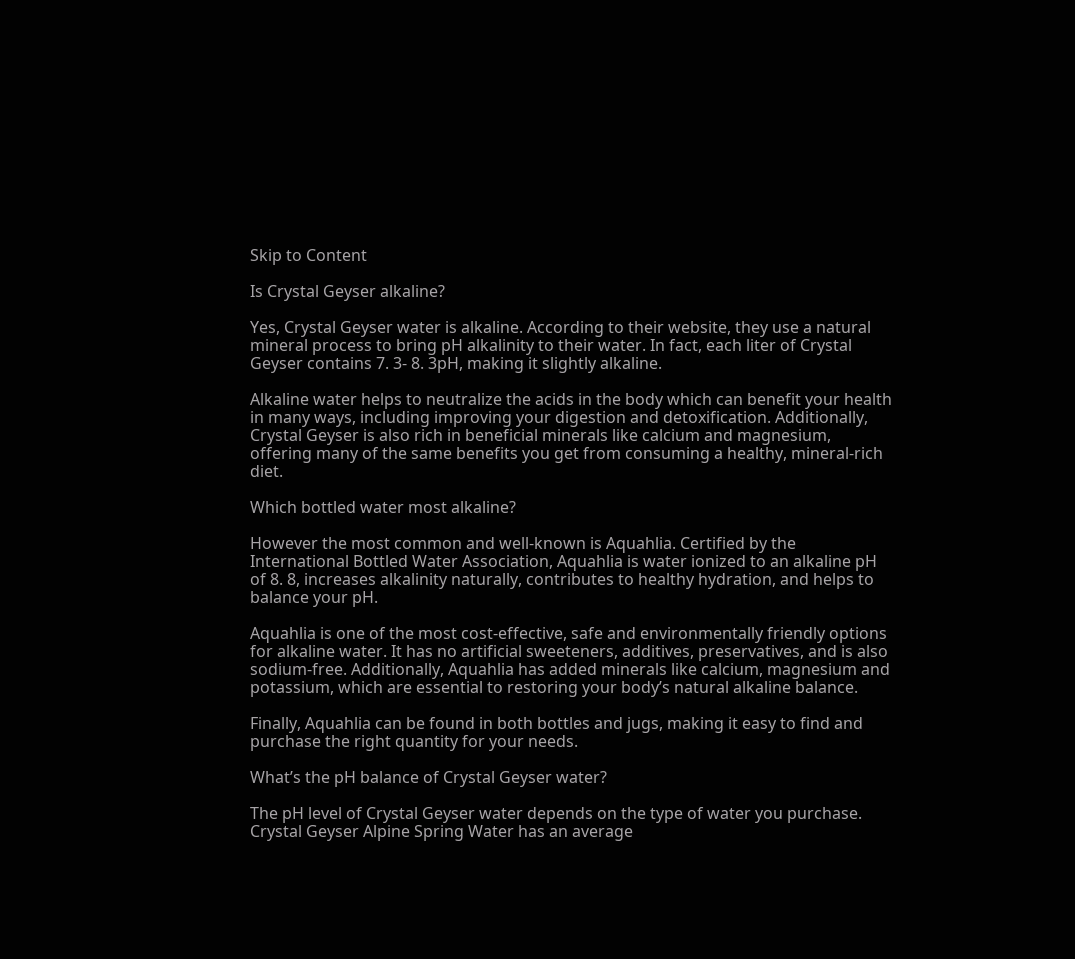Skip to Content

Is Crystal Geyser alkaline?

Yes, Crystal Geyser water is alkaline. According to their website, they use a natural mineral process to bring pH alkalinity to their water. In fact, each liter of Crystal Geyser contains 7. 3- 8. 3pH, making it slightly alkaline.

Alkaline water helps to neutralize the acids in the body which can benefit your health in many ways, including improving your digestion and detoxification. Additionally, Crystal Geyser is also rich in beneficial minerals like calcium and magnesium, offering many of the same benefits you get from consuming a healthy, mineral-rich diet.

Which bottled water most alkaline?

However the most common and well-known is Aquahlia. Certified by the International Bottled Water Association, Aquahlia is water ionized to an alkaline pH of 8. 8, increases alkalinity naturally, contributes to healthy hydration, and helps to balance your pH.

Aquahlia is one of the most cost-effective, safe and environmentally friendly options for alkaline water. It has no artificial sweeteners, additives, preservatives, and is also sodium-free. Additionally, Aquahlia has added minerals like calcium, magnesium and potassium, which are essential to restoring your body’s natural alkaline balance.

Finally, Aquahlia can be found in both bottles and jugs, making it easy to find and purchase the right quantity for your needs.

What’s the pH balance of Crystal Geyser water?

The pH level of Crystal Geyser water depends on the type of water you purchase. Crystal Geyser Alpine Spring Water has an average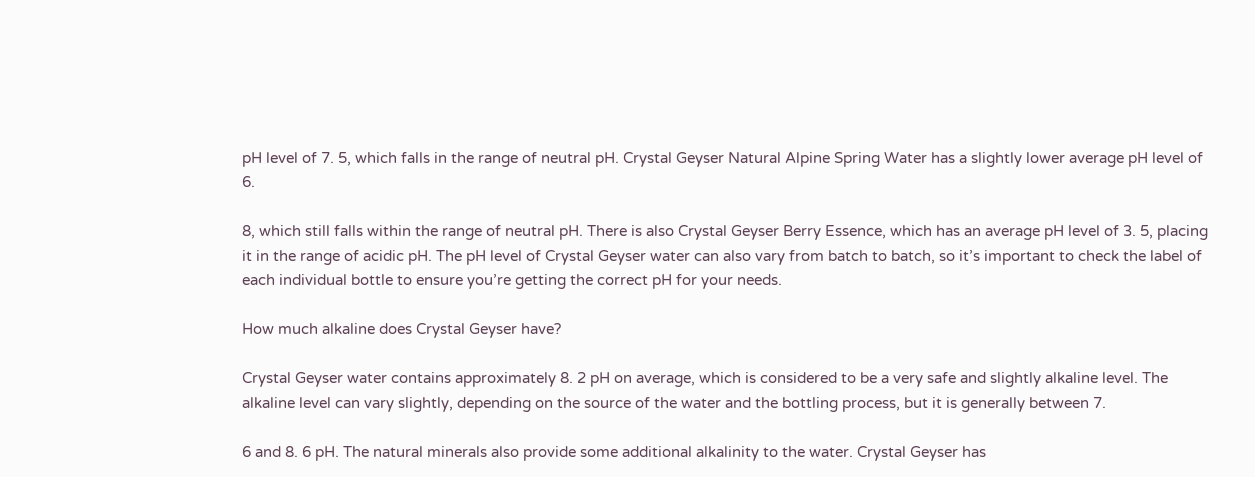pH level of 7. 5, which falls in the range of neutral pH. Crystal Geyser Natural Alpine Spring Water has a slightly lower average pH level of 6.

8, which still falls within the range of neutral pH. There is also Crystal Geyser Berry Essence, which has an average pH level of 3. 5, placing it in the range of acidic pH. The pH level of Crystal Geyser water can also vary from batch to batch, so it’s important to check the label of each individual bottle to ensure you’re getting the correct pH for your needs.

How much alkaline does Crystal Geyser have?

Crystal Geyser water contains approximately 8. 2 pH on average, which is considered to be a very safe and slightly alkaline level. The alkaline level can vary slightly, depending on the source of the water and the bottling process, but it is generally between 7.

6 and 8. 6 pH. The natural minerals also provide some additional alkalinity to the water. Crystal Geyser has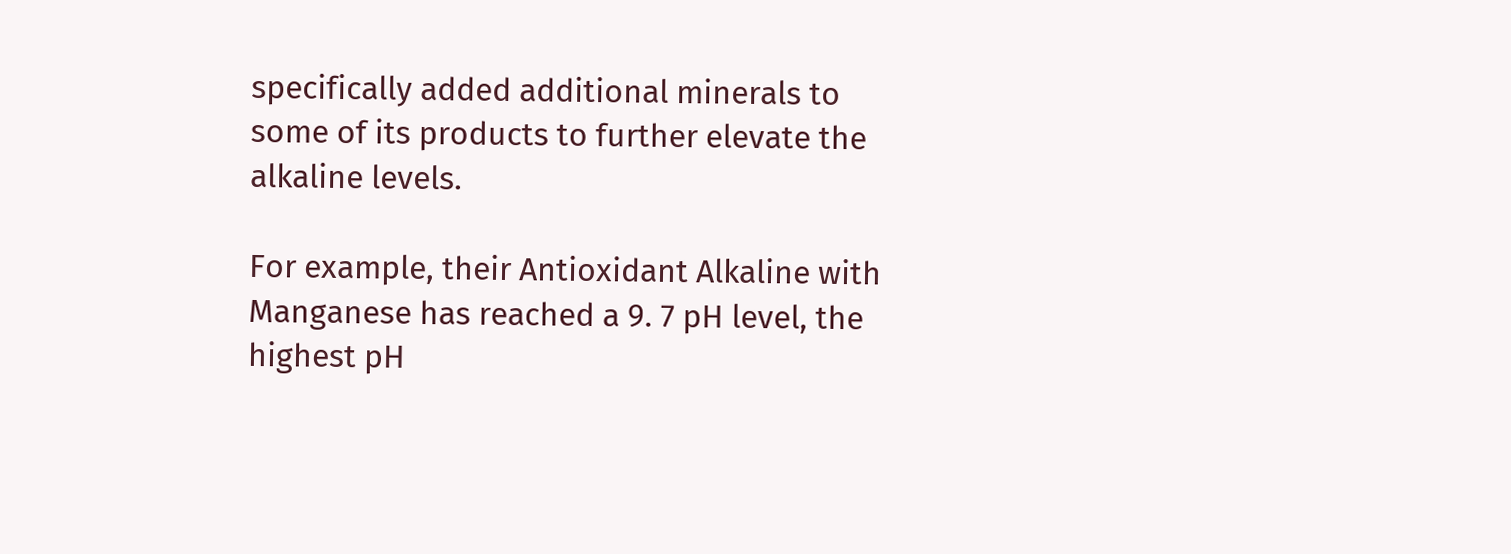specifically added additional minerals to some of its products to further elevate the alkaline levels.

For example, their Antioxidant Alkaline with Manganese has reached a 9. 7 pH level, the highest pH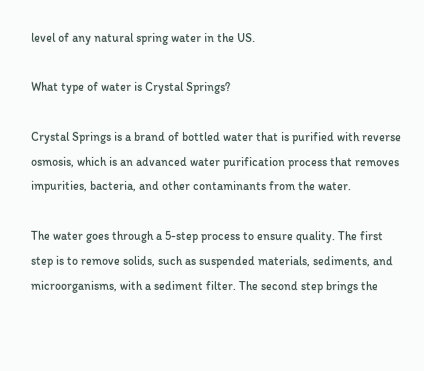level of any natural spring water in the US.

What type of water is Crystal Springs?

Crystal Springs is a brand of bottled water that is purified with reverse osmosis, which is an advanced water purification process that removes impurities, bacteria, and other contaminants from the water.

The water goes through a 5-step process to ensure quality. The first step is to remove solids, such as suspended materials, sediments, and microorganisms, with a sediment filter. The second step brings the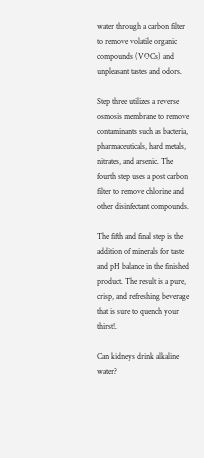water through a carbon filter to remove volatile organic compounds (VOCs) and unpleasant tastes and odors.

Step three utilizes a reverse osmosis membrane to remove contaminants such as bacteria, pharmaceuticals, hard metals, nitrates, and arsenic. The fourth step uses a post carbon filter to remove chlorine and other disinfectant compounds.

The fifth and final step is the addition of minerals for taste and pH balance in the finished product. The result is a pure, crisp, and refreshing beverage that is sure to quench your thirst!.

Can kidneys drink alkaline water?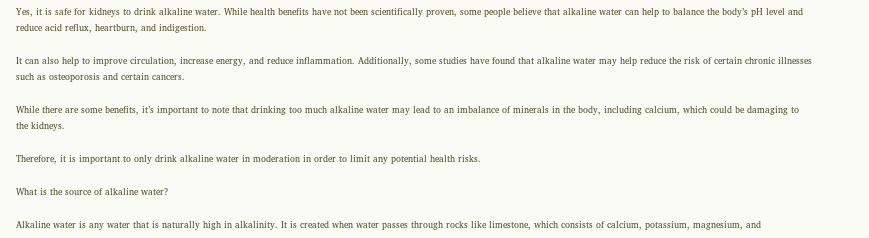Yes, it is safe for kidneys to drink alkaline water. While health benefits have not been scientifically proven, some people believe that alkaline water can help to balance the body’s pH level and reduce acid reflux, heartburn, and indigestion.

It can also help to improve circulation, increase energy, and reduce inflammation. Additionally, some studies have found that alkaline water may help reduce the risk of certain chronic illnesses such as osteoporosis and certain cancers.

While there are some benefits, it’s important to note that drinking too much alkaline water may lead to an imbalance of minerals in the body, including calcium, which could be damaging to the kidneys.

Therefore, it is important to only drink alkaline water in moderation in order to limit any potential health risks.

What is the source of alkaline water?

Alkaline water is any water that is naturally high in alkalinity. It is created when water passes through rocks like limestone, which consists of calcium, potassium, magnesium, and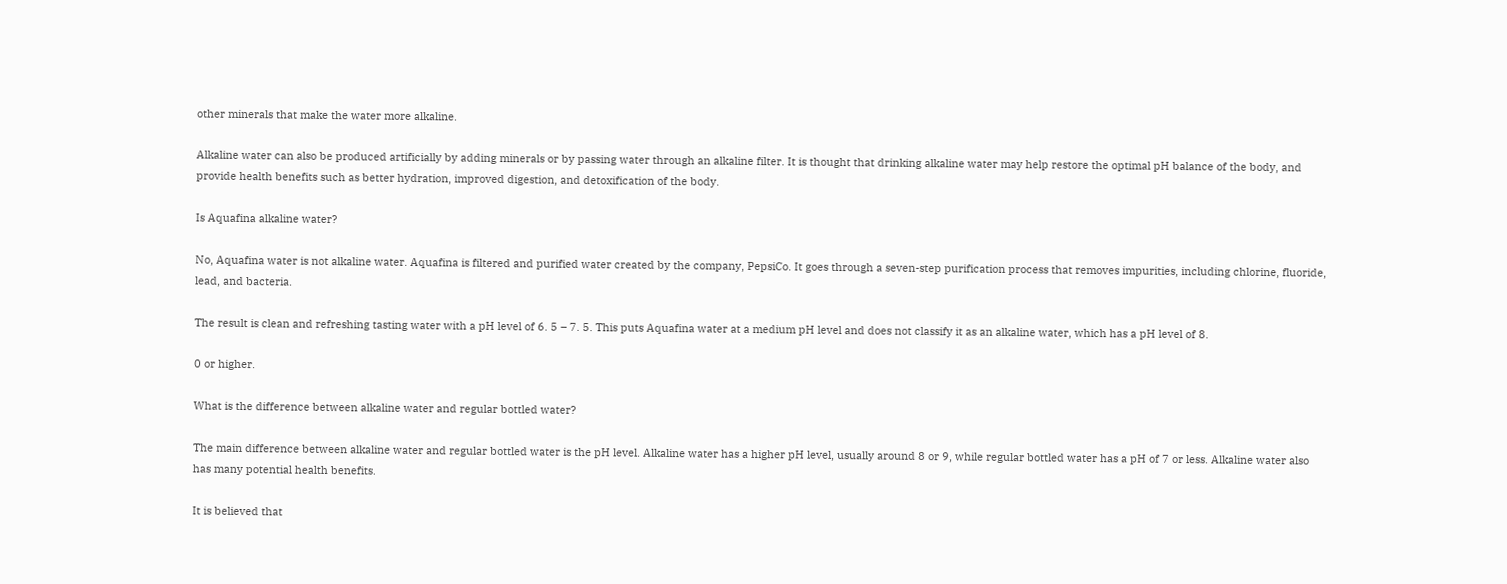other minerals that make the water more alkaline.

Alkaline water can also be produced artificially by adding minerals or by passing water through an alkaline filter. It is thought that drinking alkaline water may help restore the optimal pH balance of the body, and provide health benefits such as better hydration, improved digestion, and detoxification of the body.

Is Aquafina alkaline water?

No, Aquafina water is not alkaline water. Aquafina is filtered and purified water created by the company, PepsiCo. It goes through a seven-step purification process that removes impurities, including chlorine, fluoride, lead, and bacteria.

The result is clean and refreshing tasting water with a pH level of 6. 5 – 7. 5. This puts Aquafina water at a medium pH level and does not classify it as an alkaline water, which has a pH level of 8.

0 or higher.

What is the difference between alkaline water and regular bottled water?

The main difference between alkaline water and regular bottled water is the pH level. Alkaline water has a higher pH level, usually around 8 or 9, while regular bottled water has a pH of 7 or less. Alkaline water also has many potential health benefits.

It is believed that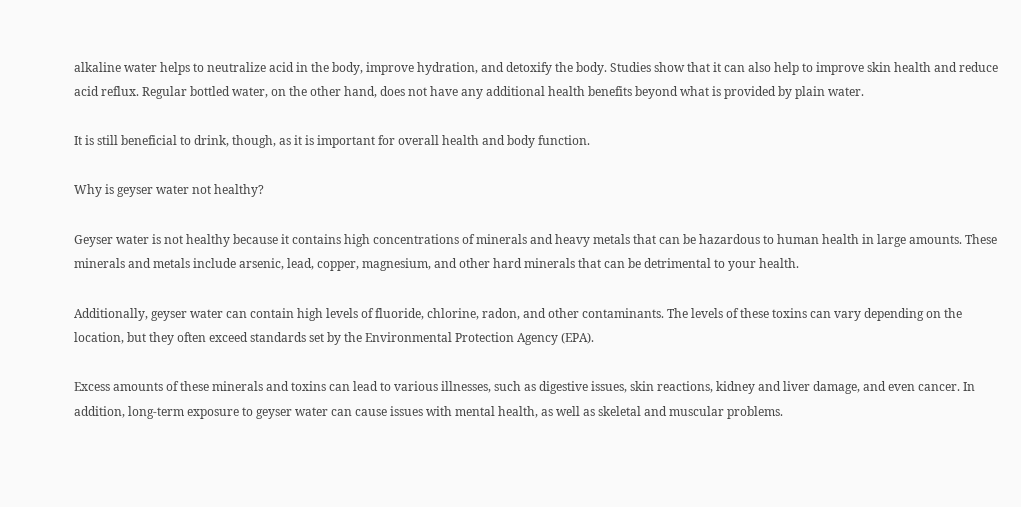alkaline water helps to neutralize acid in the body, improve hydration, and detoxify the body. Studies show that it can also help to improve skin health and reduce acid reflux. Regular bottled water, on the other hand, does not have any additional health benefits beyond what is provided by plain water.

It is still beneficial to drink, though, as it is important for overall health and body function.

Why is geyser water not healthy?

Geyser water is not healthy because it contains high concentrations of minerals and heavy metals that can be hazardous to human health in large amounts. These minerals and metals include arsenic, lead, copper, magnesium, and other hard minerals that can be detrimental to your health.

Additionally, geyser water can contain high levels of fluoride, chlorine, radon, and other contaminants. The levels of these toxins can vary depending on the location, but they often exceed standards set by the Environmental Protection Agency (EPA).

Excess amounts of these minerals and toxins can lead to various illnesses, such as digestive issues, skin reactions, kidney and liver damage, and even cancer. In addition, long-term exposure to geyser water can cause issues with mental health, as well as skeletal and muscular problems.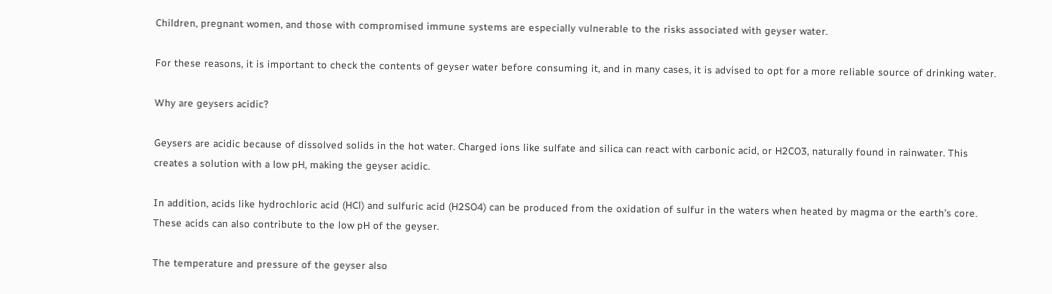Children, pregnant women, and those with compromised immune systems are especially vulnerable to the risks associated with geyser water.

For these reasons, it is important to check the contents of geyser water before consuming it, and in many cases, it is advised to opt for a more reliable source of drinking water.

Why are geysers acidic?

Geysers are acidic because of dissolved solids in the hot water. Charged ions like sulfate and silica can react with carbonic acid, or H2CO3, naturally found in rainwater. This creates a solution with a low pH, making the geyser acidic.

In addition, acids like hydrochloric acid (HCl) and sulfuric acid (H2SO4) can be produced from the oxidation of sulfur in the waters when heated by magma or the earth’s core. These acids can also contribute to the low pH of the geyser.

The temperature and pressure of the geyser also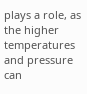plays a role, as the higher temperatures and pressure can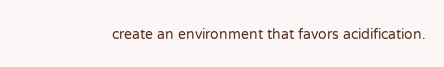create an environment that favors acidification.